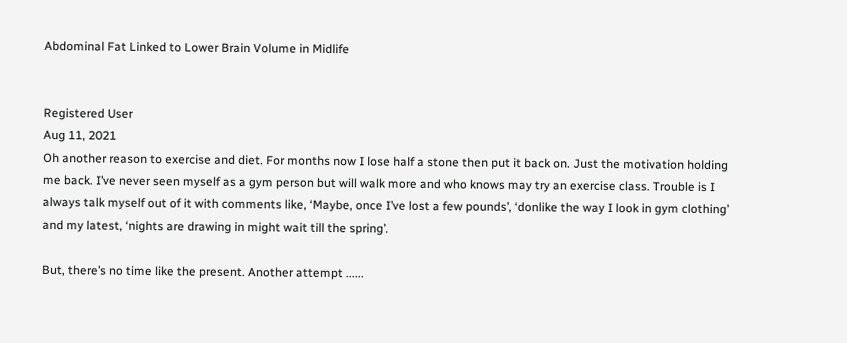Abdominal Fat Linked to Lower Brain Volume in Midlife


Registered User
Aug 11, 2021
Oh another reason to exercise and diet. For months now I lose half a stone then put it back on. Just the motivation holding me back. I’ve never seen myself as a gym person but will walk more and who knows may try an exercise class. Trouble is I always talk myself out of it with comments like, ‘Maybe, once I’ve lost a few pounds’, ‘donlike the way I look in gym clothing’ and my latest, ‘nights are drawing in might wait till the spring’.

But, there’s no time like the present. Another attempt ......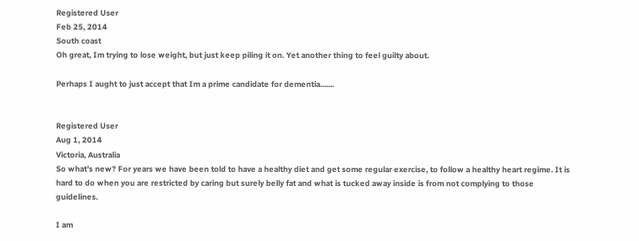Registered User
Feb 25, 2014
South coast
Oh great, Im trying to lose weight, but just keep piling it on. Yet another thing to feel guilty about.

Perhaps I aught to just accept that Im a prime candidate for dementia.......


Registered User
Aug 1, 2014
Victoria, Australia
So what’s new? For years we have been told to have a healthy diet and get some regular exercise, to follow a healthy heart regime. It is hard to do when you are restricted by caring but surely belly fat and what is tucked away inside is from not complying to those guidelines.

I am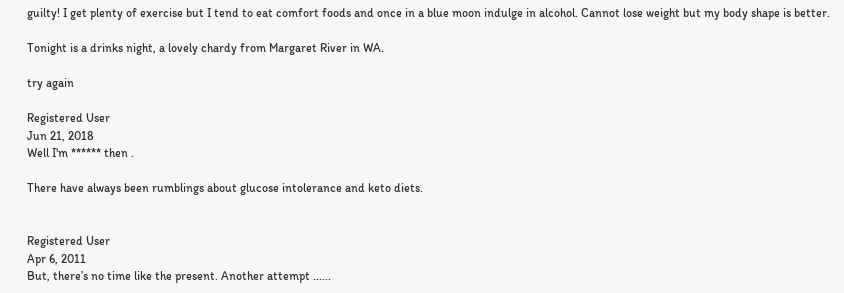guilty! I get plenty of exercise but I tend to eat comfort foods and once in a blue moon indulge in alcohol. Cannot lose weight but my body shape is better.

Tonight is a drinks night, a lovely chardy from Margaret River in WA.

try again

Registered User
Jun 21, 2018
Well I'm ****** then .

There have always been rumblings about glucose intolerance and keto diets.


Registered User
Apr 6, 2011
But, there’s no time like the present. Another attempt ......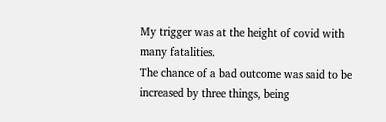My trigger was at the height of covid with many fatalities.
The chance of a bad outcome was said to be increased by three things, being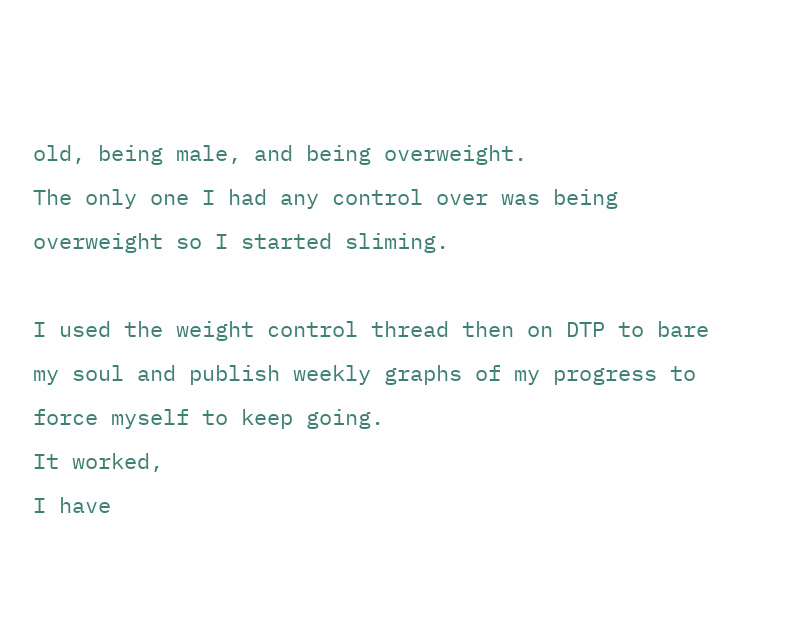old, being male, and being overweight.
The only one I had any control over was being overweight so I started sliming.

I used the weight control thread then on DTP to bare my soul and publish weekly graphs of my progress to force myself to keep going.
It worked,
I have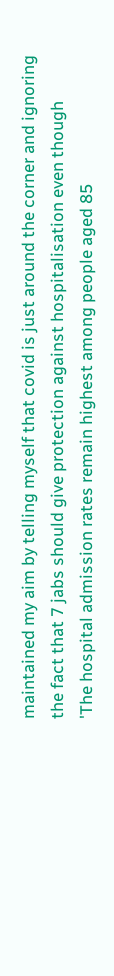maintained my aim by telling myself that covid is just around the corner and ignoring the fact that 7 jabs should give protection against hospitalisation even though
'The hospital admission rates remain highest among people aged 85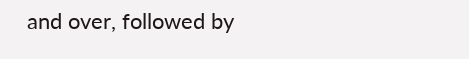and over, followed by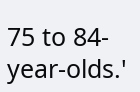75 to 84-year-olds.'